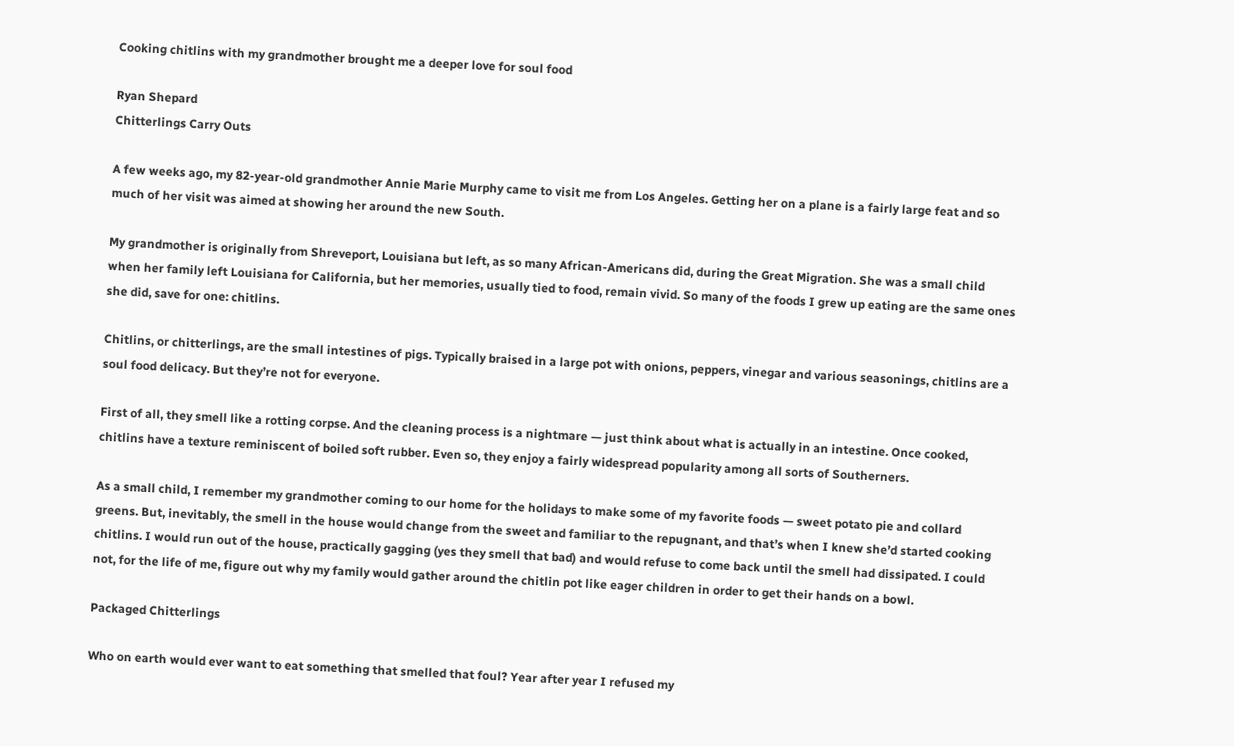Cooking chitlins with my grandmother brought me a deeper love for soul food

Ryan Shepard
Chitterlings Carry Outs

A few weeks ago, my 82-year-old grandmother Annie Marie Murphy came to visit me from Los Angeles. Getting her on a plane is a fairly large feat and so much of her visit was aimed at showing her around the new South.

My grandmother is originally from Shreveport, Louisiana but left, as so many African-Americans did, during the Great Migration. She was a small child when her family left Louisiana for California, but her memories, usually tied to food, remain vivid. So many of the foods I grew up eating are the same ones she did, save for one: chitlins.

Chitlins, or chitterlings, are the small intestines of pigs. Typically braised in a large pot with onions, peppers, vinegar and various seasonings, chitlins are a soul food delicacy. But they’re not for everyone.

First of all, they smell like a rotting corpse. And the cleaning process is a nightmare — just think about what is actually in an intestine. Once cooked, chitlins have a texture reminiscent of boiled soft rubber. Even so, they enjoy a fairly widespread popularity among all sorts of Southerners.

As a small child, I remember my grandmother coming to our home for the holidays to make some of my favorite foods — sweet potato pie and collard greens. But, inevitably, the smell in the house would change from the sweet and familiar to the repugnant, and that’s when I knew she’d started cooking chitlins. I would run out of the house, practically gagging (yes they smell that bad) and would refuse to come back until the smell had dissipated. I could not, for the life of me, figure out why my family would gather around the chitlin pot like eager children in order to get their hands on a bowl.

Packaged Chitterlings

Who on earth would ever want to eat something that smelled that foul? Year after year I refused my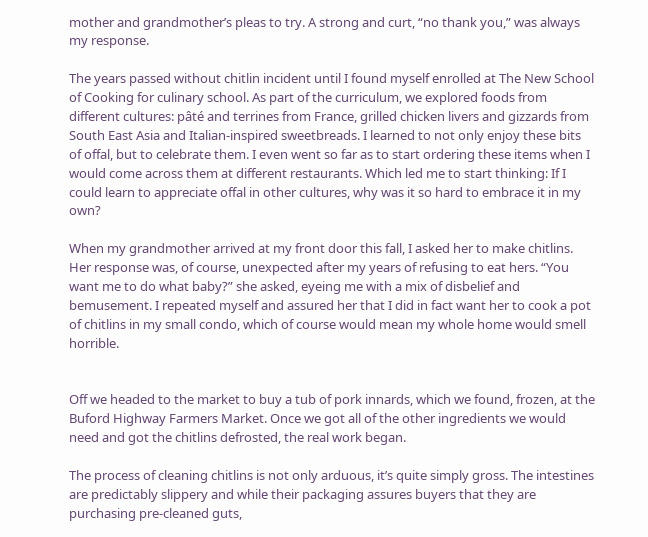mother and grandmother’s pleas to try. A strong and curt, “no thank you,” was always my response.

The years passed without chitlin incident until I found myself enrolled at The New School of Cooking for culinary school. As part of the curriculum, we explored foods from different cultures: pâté and terrines from France, grilled chicken livers and gizzards from South East Asia and Italian-inspired sweetbreads. I learned to not only enjoy these bits of offal, but to celebrate them. I even went so far as to start ordering these items when I would come across them at different restaurants. Which led me to start thinking: If I could learn to appreciate offal in other cultures, why was it so hard to embrace it in my own?

When my grandmother arrived at my front door this fall, I asked her to make chitlins. Her response was, of course, unexpected after my years of refusing to eat hers. “You want me to do what baby?” she asked, eyeing me with a mix of disbelief and bemusement. I repeated myself and assured her that I did in fact want her to cook a pot of chitlins in my small condo, which of course would mean my whole home would smell horrible.


Off we headed to the market to buy a tub of pork innards, which we found, frozen, at the Buford Highway Farmers Market. Once we got all of the other ingredients we would need and got the chitlins defrosted, the real work began.

The process of cleaning chitlins is not only arduous, it’s quite simply gross. The intestines are predictably slippery and while their packaging assures buyers that they are purchasing pre-cleaned guts,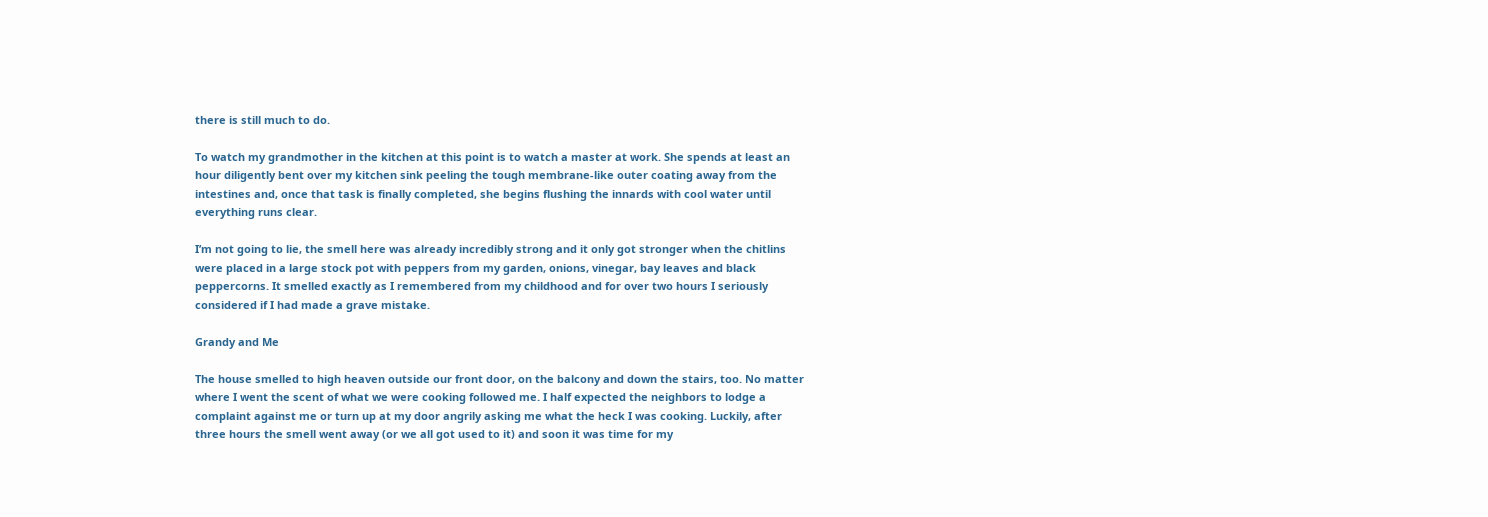there is still much to do.

To watch my grandmother in the kitchen at this point is to watch a master at work. She spends at least an hour diligently bent over my kitchen sink peeling the tough membrane-like outer coating away from the intestines and, once that task is finally completed, she begins flushing the innards with cool water until everything runs clear.

I’m not going to lie, the smell here was already incredibly strong and it only got stronger when the chitlins were placed in a large stock pot with peppers from my garden, onions, vinegar, bay leaves and black peppercorns. It smelled exactly as I remembered from my childhood and for over two hours I seriously considered if I had made a grave mistake.

Grandy and Me

The house smelled to high heaven outside our front door, on the balcony and down the stairs, too. No matter where I went the scent of what we were cooking followed me. I half expected the neighbors to lodge a complaint against me or turn up at my door angrily asking me what the heck I was cooking. Luckily, after three hours the smell went away (or we all got used to it) and soon it was time for my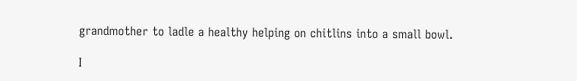grandmother to ladle a healthy helping on chitlins into a small bowl.

I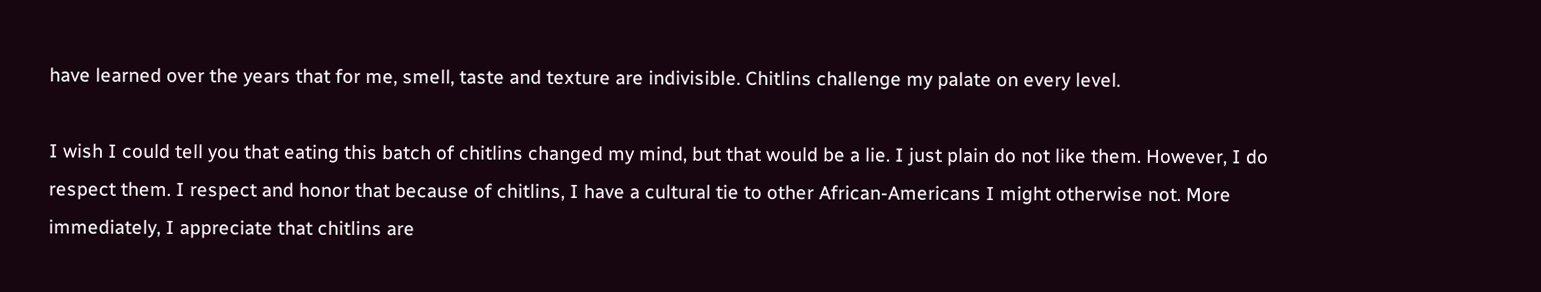have learned over the years that for me, smell, taste and texture are indivisible. Chitlins challenge my palate on every level.

I wish I could tell you that eating this batch of chitlins changed my mind, but that would be a lie. I just plain do not like them. However, I do respect them. I respect and honor that because of chitlins, I have a cultural tie to other African-Americans I might otherwise not. More immediately, I appreciate that chitlins are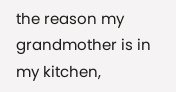the reason my grandmother is in my kitchen,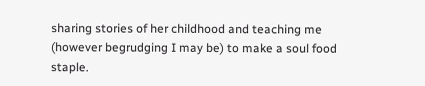sharing stories of her childhood and teaching me (however begrudging I may be) to make a soul food staple.